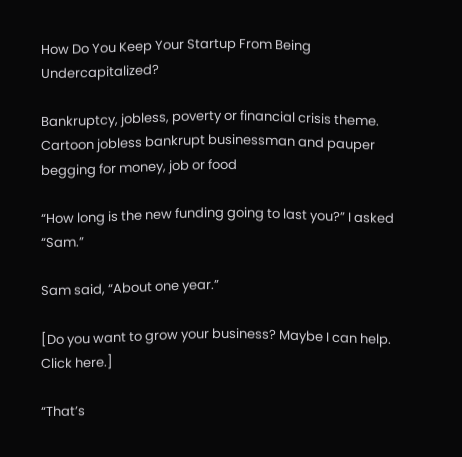How Do You Keep Your Startup From Being Undercapitalized?

Bankruptcy, jobless, poverty or financial crisis theme. Cartoon jobless bankrupt businessman and pauper begging for money, job or food

“How long is the new funding going to last you?” I asked “Sam.”

Sam said, “About one year.”

[Do you want to grow your business? Maybe I can help. Click here.]

“That’s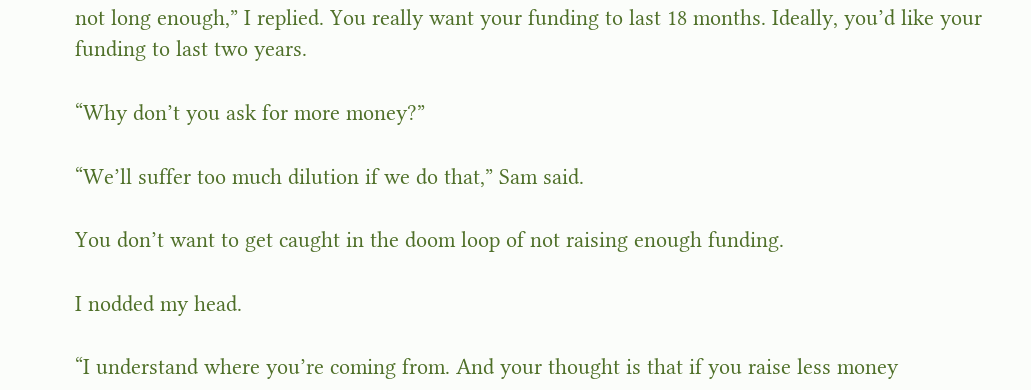not long enough,” I replied. You really want your funding to last 18 months. Ideally, you’d like your funding to last two years.

“Why don’t you ask for more money?”

“We’ll suffer too much dilution if we do that,” Sam said.

You don’t want to get caught in the doom loop of not raising enough funding.

I nodded my head.

“I understand where you’re coming from. And your thought is that if you raise less money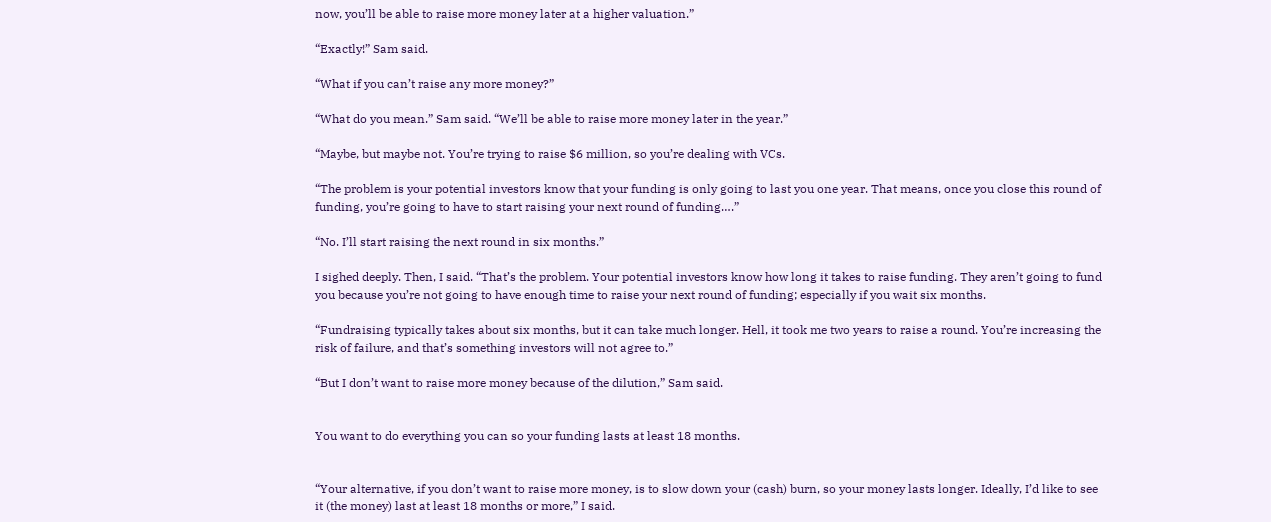now, you’ll be able to raise more money later at a higher valuation.”

“Exactly!” Sam said.

“What if you can’t raise any more money?”

“What do you mean.” Sam said. “We’ll be able to raise more money later in the year.”

“Maybe, but maybe not. You’re trying to raise $6 million, so you’re dealing with VCs.

“The problem is your potential investors know that your funding is only going to last you one year. That means, once you close this round of funding, you’re going to have to start raising your next round of funding….”

“No. I’ll start raising the next round in six months.”

I sighed deeply. Then, I said. “That’s the problem. Your potential investors know how long it takes to raise funding. They aren’t going to fund you because you’re not going to have enough time to raise your next round of funding; especially if you wait six months.

“Fundraising typically takes about six months, but it can take much longer. Hell, it took me two years to raise a round. You’re increasing the risk of failure, and that’s something investors will not agree to.”

“But I don’t want to raise more money because of the dilution,” Sam said.


You want to do everything you can so your funding lasts at least 18 months.


“Your alternative, if you don’t want to raise more money, is to slow down your (cash) burn, so your money lasts longer. Ideally, I’d like to see it (the money) last at least 18 months or more,” I said.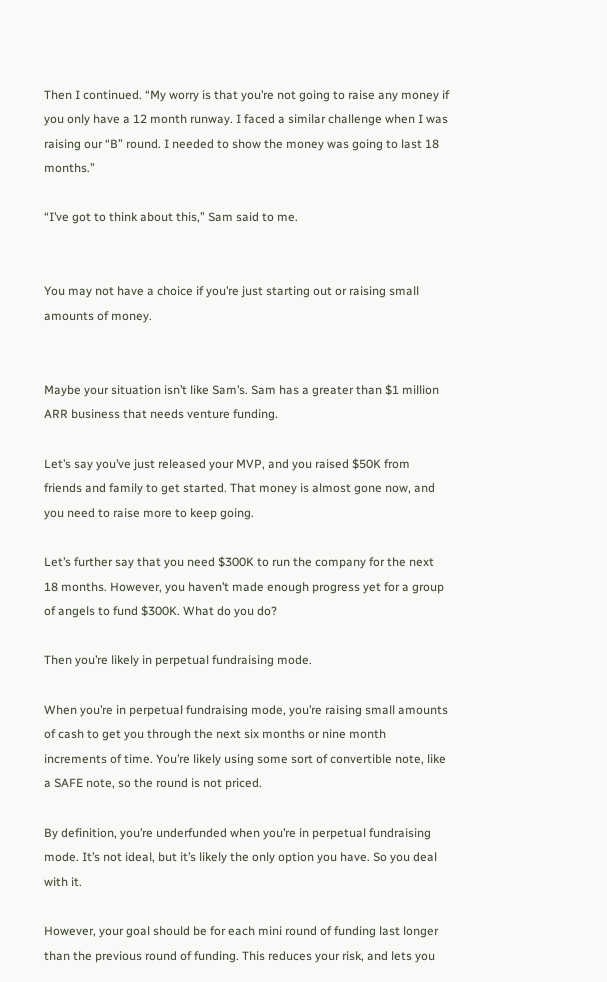Then I continued. “My worry is that you’re not going to raise any money if you only have a 12 month runway. I faced a similar challenge when I was raising our “B” round. I needed to show the money was going to last 18 months.”

“I’ve got to think about this,” Sam said to me.


You may not have a choice if you’re just starting out or raising small amounts of money.


Maybe your situation isn’t like Sam’s. Sam has a greater than $1 million ARR business that needs venture funding.

Let’s say you’ve just released your MVP, and you raised $50K from friends and family to get started. That money is almost gone now, and you need to raise more to keep going.

Let’s further say that you need $300K to run the company for the next 18 months. However, you haven’t made enough progress yet for a group of angels to fund $300K. What do you do?

Then you’re likely in perpetual fundraising mode.

When you’re in perpetual fundraising mode, you’re raising small amounts of cash to get you through the next six months or nine month increments of time. You’re likely using some sort of convertible note, like a SAFE note, so the round is not priced.

By definition, you’re underfunded when you’re in perpetual fundraising mode. It’s not ideal, but it’s likely the only option you have. So you deal with it.

However, your goal should be for each mini round of funding last longer than the previous round of funding. This reduces your risk, and lets you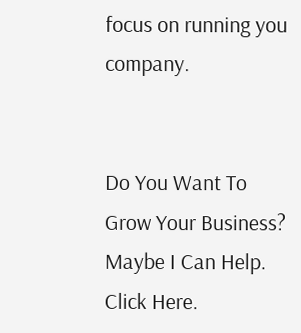focus on running you company.


Do You Want To Grow Your Business?  Maybe I Can Help.  Click Here.